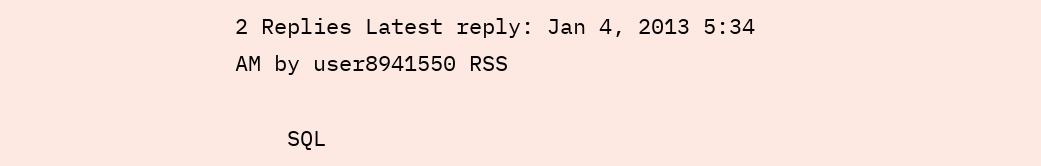2 Replies Latest reply: Jan 4, 2013 5:34 AM by user8941550 RSS

    SQL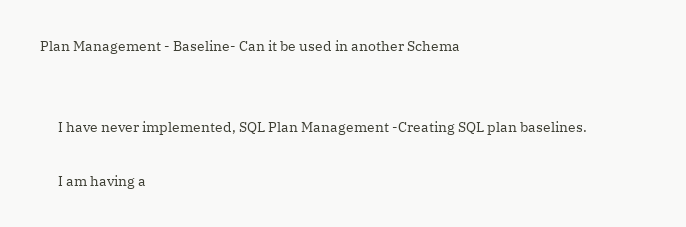Plan Management - Baseline- Can it be used in another Schema


      I have never implemented, SQL Plan Management -Creating SQL plan baselines.

      I am having a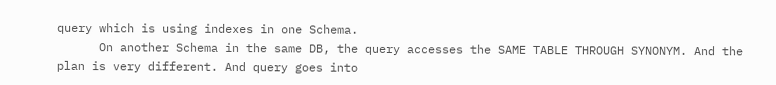query which is using indexes in one Schema.
      On another Schema in the same DB, the query accesses the SAME TABLE THROUGH SYNONYM. And the plan is very different. And query goes into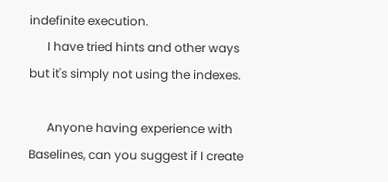indefinite execution.
      I have tried hints and other ways but it's simply not using the indexes.

      Anyone having experience with Baselines, can you suggest if I create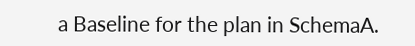a Baseline for the plan in SchemaA.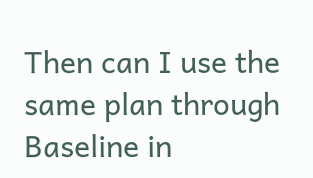Then can I use the same plan through Baseline in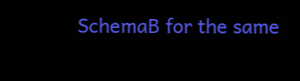SchemaB for the same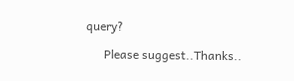query?

      Please suggest..Thanks..